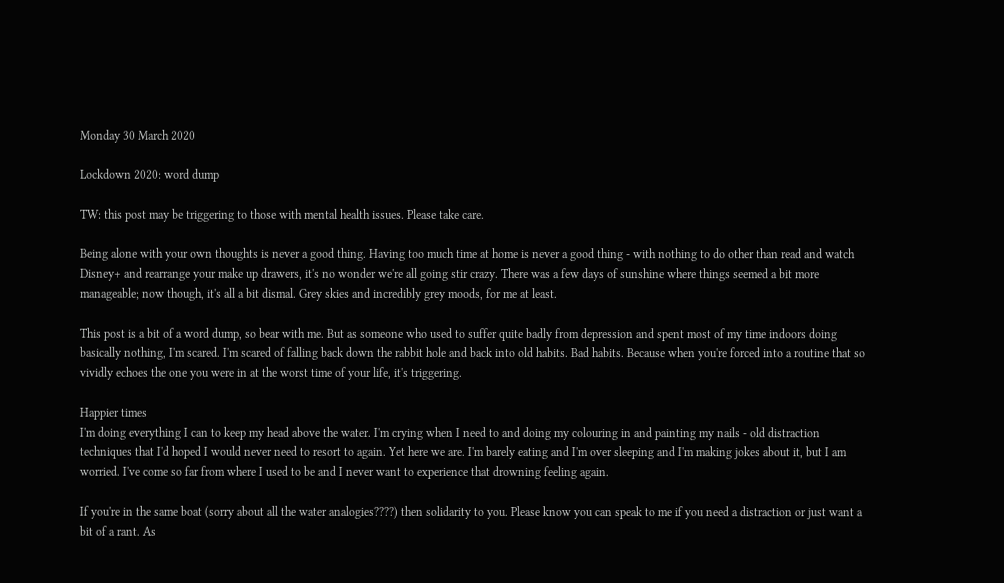Monday 30 March 2020

Lockdown 2020: word dump

TW: this post may be triggering to those with mental health issues. Please take care.

Being alone with your own thoughts is never a good thing. Having too much time at home is never a good thing - with nothing to do other than read and watch Disney+ and rearrange your make up drawers, it's no wonder we're all going stir crazy. There was a few days of sunshine where things seemed a bit more manageable; now though, it's all a bit dismal. Grey skies and incredibly grey moods, for me at least.

This post is a bit of a word dump, so bear with me. But as someone who used to suffer quite badly from depression and spent most of my time indoors doing basically nothing, I'm scared. I'm scared of falling back down the rabbit hole and back into old habits. Bad habits. Because when you're forced into a routine that so vividly echoes the one you were in at the worst time of your life, it's triggering.

Happier times
I'm doing everything I can to keep my head above the water. I'm crying when I need to and doing my colouring in and painting my nails - old distraction techniques that I'd hoped I would never need to resort to again. Yet here we are. I'm barely eating and I'm over sleeping and I'm making jokes about it, but I am worried. I've come so far from where I used to be and I never want to experience that drowning feeling again.

If you're in the same boat (sorry about all the water analogies????) then solidarity to you. Please know you can speak to me if you need a distraction or just want a bit of a rant. As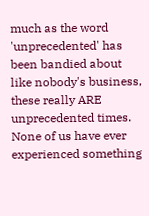much as the word 'unprecedented' has been bandied about like nobody's business, these really ARE unprecedented times. None of us have ever experienced something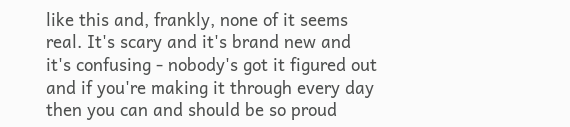like this and, frankly, none of it seems real. It's scary and it's brand new and it's confusing - nobody's got it figured out and if you're making it through every day then you can and should be so proud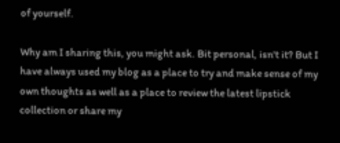of yourself.

Why am I sharing this, you might ask. Bit personal, isn't it? But I have always used my blog as a place to try and make sense of my own thoughts as well as a place to review the latest lipstick collection or share my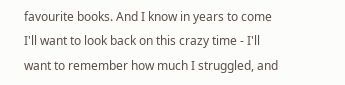favourite books. And I know in years to come I'll want to look back on this crazy time - I'll want to remember how much I struggled, and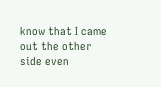know that I came out the other side even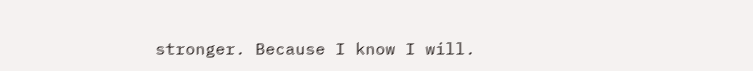stronger. Because I know I will.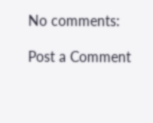No comments:

Post a Comment